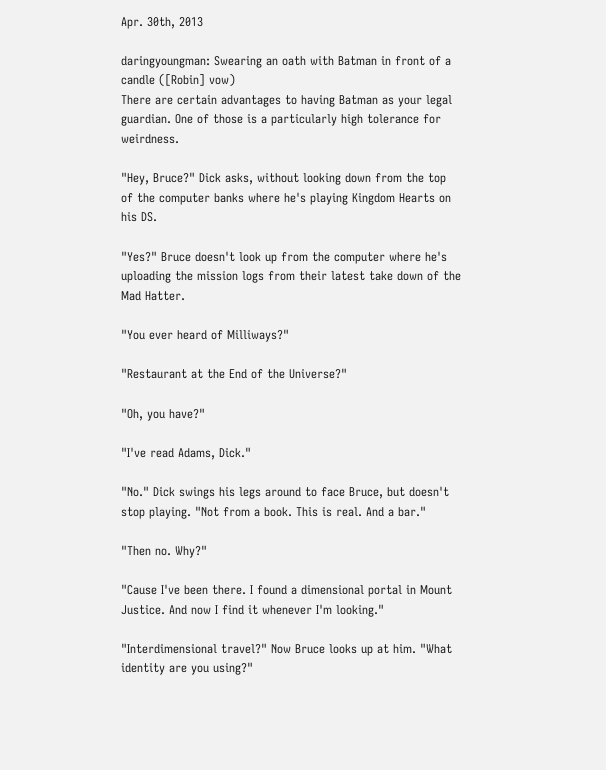Apr. 30th, 2013

daringyoungman: Swearing an oath with Batman in front of a candle ([Robin] vow)
There are certain advantages to having Batman as your legal guardian. One of those is a particularly high tolerance for weirdness.

"Hey, Bruce?" Dick asks, without looking down from the top of the computer banks where he's playing Kingdom Hearts on his DS.

"Yes?" Bruce doesn't look up from the computer where he's uploading the mission logs from their latest take down of the Mad Hatter.

"You ever heard of Milliways?"

"Restaurant at the End of the Universe?"

"Oh, you have?"

"I've read Adams, Dick."

"No." Dick swings his legs around to face Bruce, but doesn't stop playing. "Not from a book. This is real. And a bar."

"Then no. Why?"

"Cause I've been there. I found a dimensional portal in Mount Justice. And now I find it whenever I'm looking."

"Interdimensional travel?" Now Bruce looks up at him. "What identity are you using?"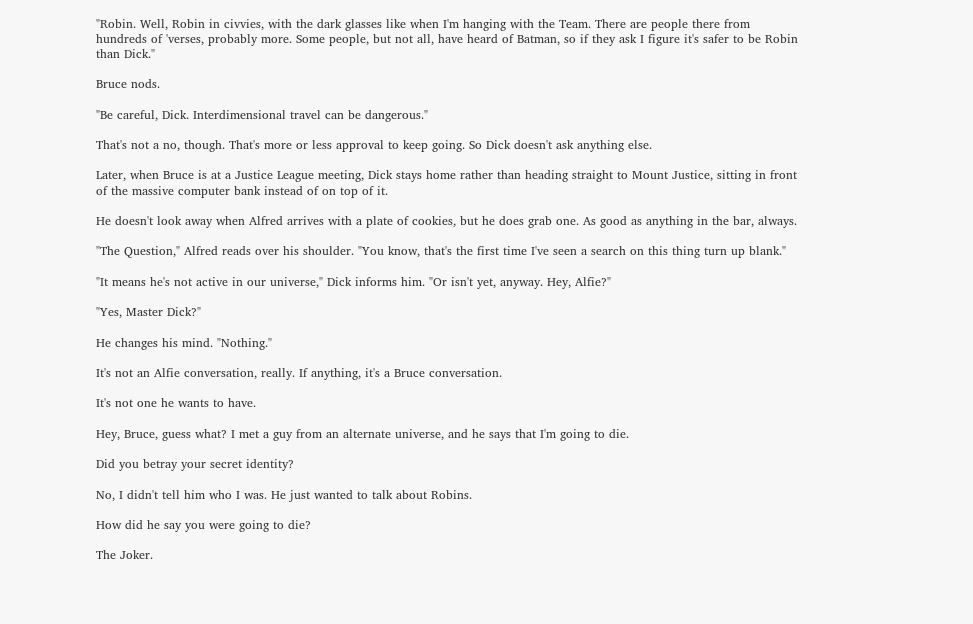"Robin. Well, Robin in civvies, with the dark glasses like when I'm hanging with the Team. There are people there from hundreds of 'verses, probably more. Some people, but not all, have heard of Batman, so if they ask I figure it's safer to be Robin than Dick."

Bruce nods.

"Be careful, Dick. Interdimensional travel can be dangerous."

That's not a no, though. That's more or less approval to keep going. So Dick doesn't ask anything else.

Later, when Bruce is at a Justice League meeting, Dick stays home rather than heading straight to Mount Justice, sitting in front of the massive computer bank instead of on top of it.

He doesn't look away when Alfred arrives with a plate of cookies, but he does grab one. As good as anything in the bar, always.

"The Question," Alfred reads over his shoulder. "You know, that's the first time I've seen a search on this thing turn up blank."

"It means he's not active in our universe," Dick informs him. "Or isn't yet, anyway. Hey, Alfie?"

"Yes, Master Dick?"

He changes his mind. "Nothing."

It's not an Alfie conversation, really. If anything, it's a Bruce conversation.

It's not one he wants to have.

Hey, Bruce, guess what? I met a guy from an alternate universe, and he says that I'm going to die.

Did you betray your secret identity?

No, I didn't tell him who I was. He just wanted to talk about Robins.

How did he say you were going to die?

The Joker.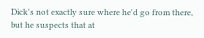Dick's not exactly sure where he'd go from there, but he suspects that at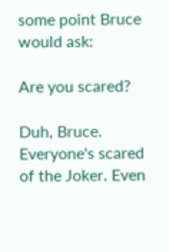some point Bruce would ask:

Are you scared?

Duh, Bruce. Everyone's scared of the Joker. Even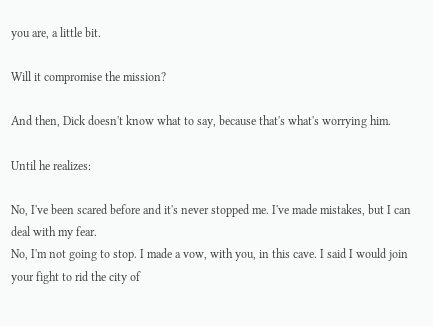you are, a little bit.

Will it compromise the mission?

And then, Dick doesn't know what to say, because that's what's worrying him.

Until he realizes:

No, I've been scared before and it's never stopped me. I've made mistakes, but I can deal with my fear.
No, I'm not going to stop. I made a vow, with you, in this cave. I said I would join your fight to rid the city of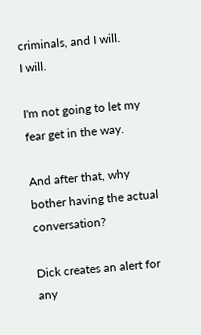criminals, and I will.
I will.

I'm not going to let my fear get in the way.

And after that, why bother having the actual conversation?

Dick creates an alert for any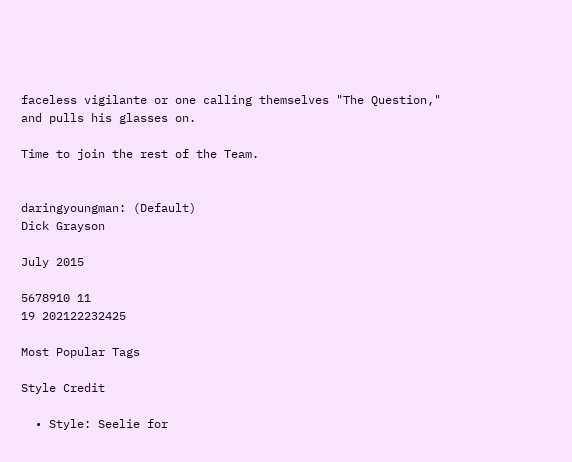faceless vigilante or one calling themselves "The Question," and pulls his glasses on.

Time to join the rest of the Team.


daringyoungman: (Default)
Dick Grayson

July 2015

5678910 11
19 202122232425

Most Popular Tags

Style Credit

  • Style: Seelie for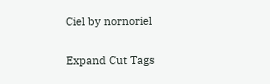Ciel by nornoriel

Expand Cut Tags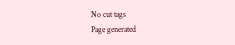No cut tags
Page generated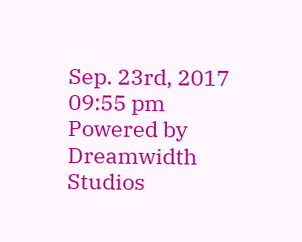Sep. 23rd, 2017 09:55 pm
Powered by Dreamwidth Studios